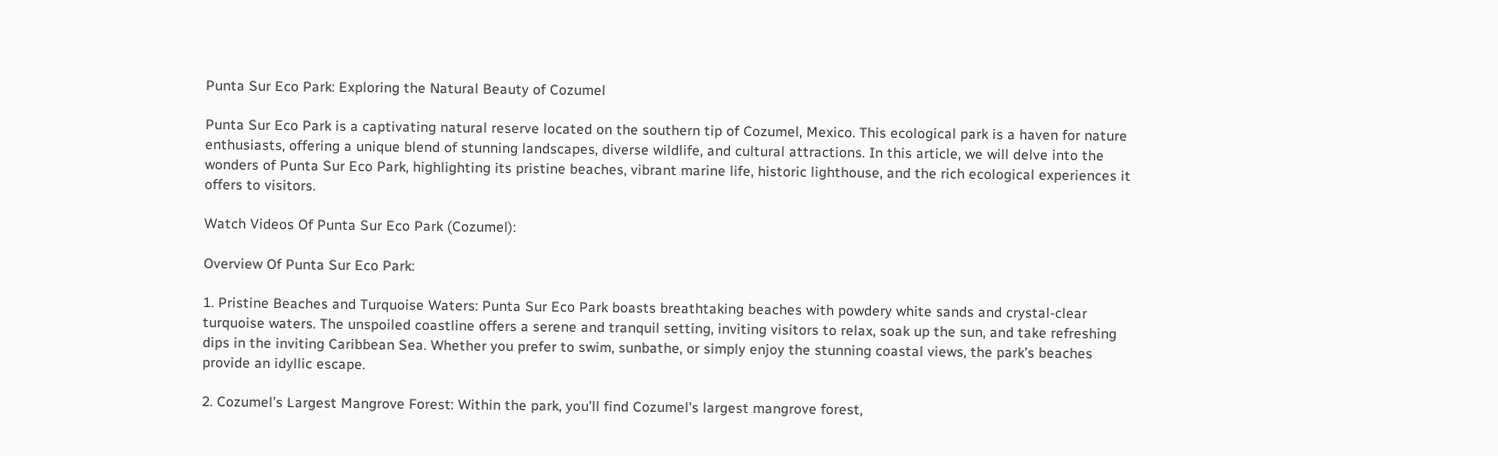Punta Sur Eco Park: Exploring the Natural Beauty of Cozumel

Punta Sur Eco Park is a captivating natural reserve located on the southern tip of Cozumel, Mexico. This ecological park is a haven for nature enthusiasts, offering a unique blend of stunning landscapes, diverse wildlife, and cultural attractions. In this article, we will delve into the wonders of Punta Sur Eco Park, highlighting its pristine beaches, vibrant marine life, historic lighthouse, and the rich ecological experiences it offers to visitors.

Watch Videos Of Punta Sur Eco Park (Cozumel):

Overview Of Punta Sur Eco Park:

1. Pristine Beaches and Turquoise Waters: Punta Sur Eco Park boasts breathtaking beaches with powdery white sands and crystal-clear turquoise waters. The unspoiled coastline offers a serene and tranquil setting, inviting visitors to relax, soak up the sun, and take refreshing dips in the inviting Caribbean Sea. Whether you prefer to swim, sunbathe, or simply enjoy the stunning coastal views, the park’s beaches provide an idyllic escape.

2. Cozumel’s Largest Mangrove Forest: Within the park, you’ll find Cozumel’s largest mangrove forest,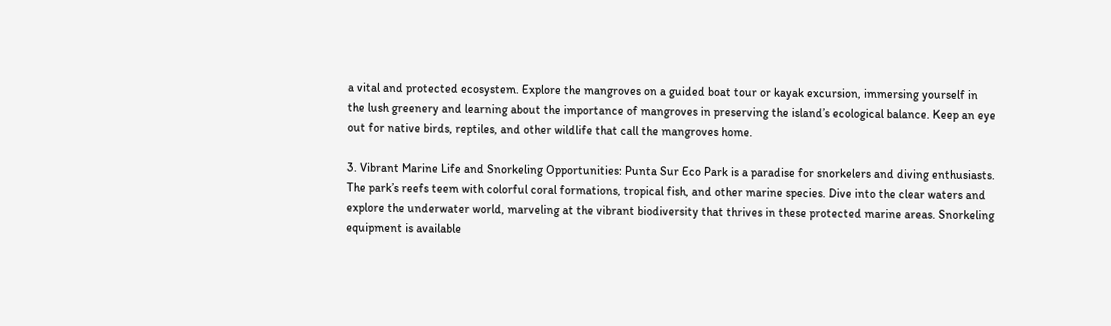a vital and protected ecosystem. Explore the mangroves on a guided boat tour or kayak excursion, immersing yourself in the lush greenery and learning about the importance of mangroves in preserving the island’s ecological balance. Keep an eye out for native birds, reptiles, and other wildlife that call the mangroves home.

3. Vibrant Marine Life and Snorkeling Opportunities: Punta Sur Eco Park is a paradise for snorkelers and diving enthusiasts. The park’s reefs teem with colorful coral formations, tropical fish, and other marine species. Dive into the clear waters and explore the underwater world, marveling at the vibrant biodiversity that thrives in these protected marine areas. Snorkeling equipment is available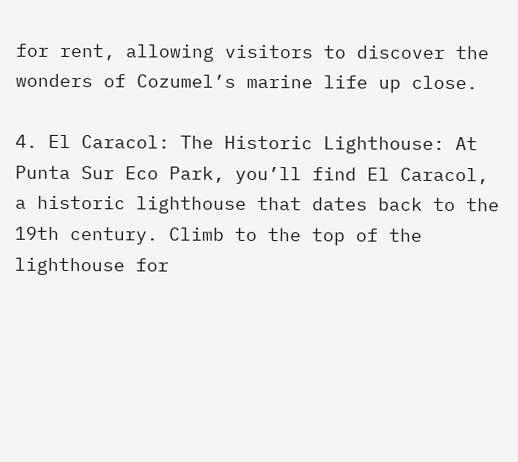for rent, allowing visitors to discover the wonders of Cozumel’s marine life up close.

4. El Caracol: The Historic Lighthouse: At Punta Sur Eco Park, you’ll find El Caracol, a historic lighthouse that dates back to the 19th century. Climb to the top of the lighthouse for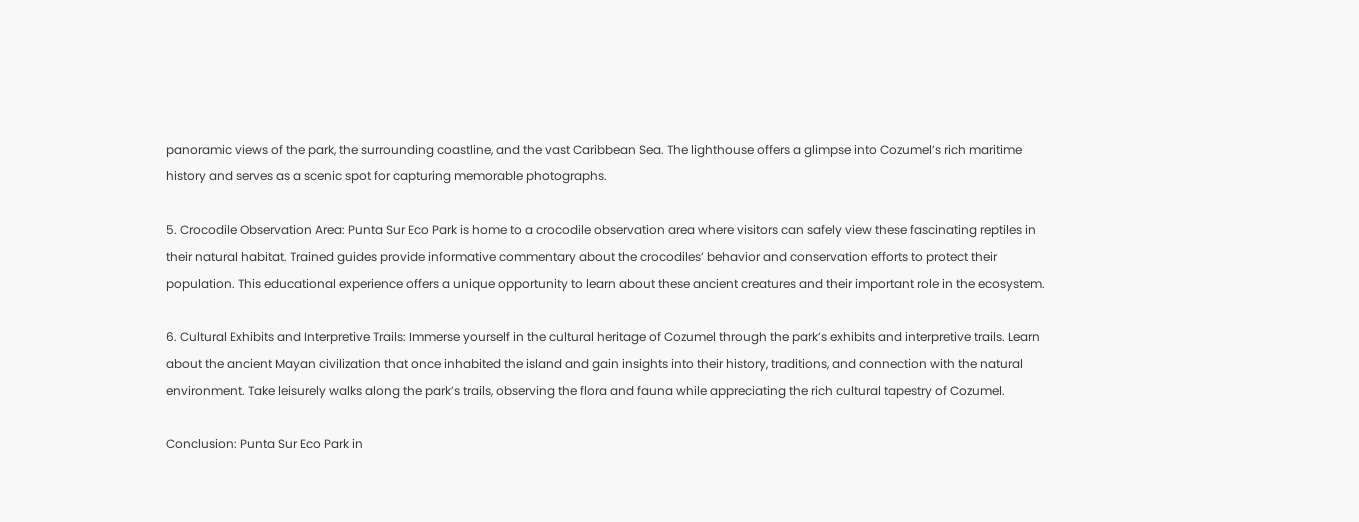panoramic views of the park, the surrounding coastline, and the vast Caribbean Sea. The lighthouse offers a glimpse into Cozumel’s rich maritime history and serves as a scenic spot for capturing memorable photographs.

5. Crocodile Observation Area: Punta Sur Eco Park is home to a crocodile observation area where visitors can safely view these fascinating reptiles in their natural habitat. Trained guides provide informative commentary about the crocodiles’ behavior and conservation efforts to protect their population. This educational experience offers a unique opportunity to learn about these ancient creatures and their important role in the ecosystem.

6. Cultural Exhibits and Interpretive Trails: Immerse yourself in the cultural heritage of Cozumel through the park’s exhibits and interpretive trails. Learn about the ancient Mayan civilization that once inhabited the island and gain insights into their history, traditions, and connection with the natural environment. Take leisurely walks along the park’s trails, observing the flora and fauna while appreciating the rich cultural tapestry of Cozumel.

Conclusion: Punta Sur Eco Park in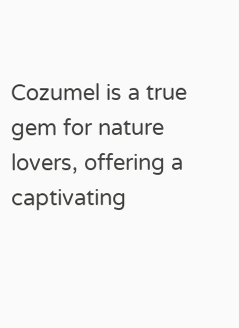Cozumel is a true gem for nature lovers, offering a captivating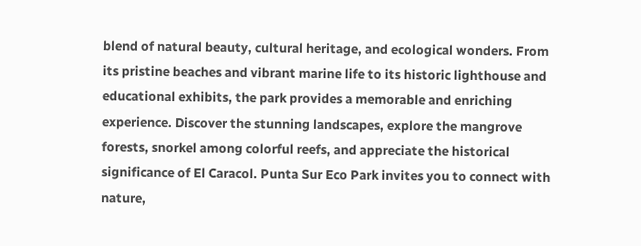blend of natural beauty, cultural heritage, and ecological wonders. From its pristine beaches and vibrant marine life to its historic lighthouse and educational exhibits, the park provides a memorable and enriching experience. Discover the stunning landscapes, explore the mangrove forests, snorkel among colorful reefs, and appreciate the historical significance of El Caracol. Punta Sur Eco Park invites you to connect with nature,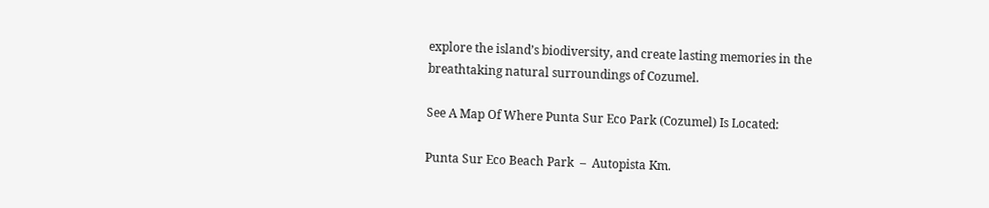explore the island’s biodiversity, and create lasting memories in the breathtaking natural surroundings of Cozumel.

See A Map Of Where Punta Sur Eco Park (Cozumel) Is Located:

Punta Sur Eco Beach Park  –  Autopista Km.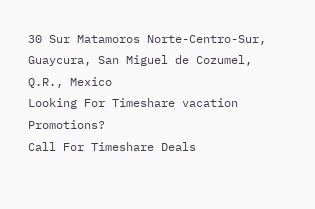30 Sur Matamoros Norte-Centro-Sur, Guaycura, San Miguel de Cozumel, Q.R., Mexico
Looking For Timeshare vacation Promotions?
Call For Timeshare Deals